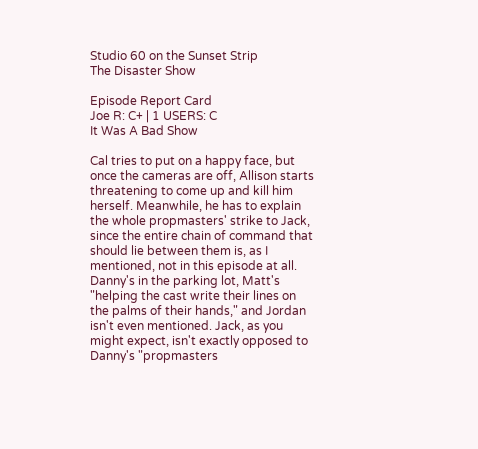Studio 60 on the Sunset Strip
The Disaster Show

Episode Report Card
Joe R: C+ | 1 USERS: C
It Was A Bad Show

Cal tries to put on a happy face, but once the cameras are off, Allison starts threatening to come up and kill him herself. Meanwhile, he has to explain the whole propmasters' strike to Jack, since the entire chain of command that should lie between them is, as I mentioned, not in this episode at all. Danny's in the parking lot, Matt's "helping the cast write their lines on the palms of their hands," and Jordan isn't even mentioned. Jack, as you might expect, isn't exactly opposed to Danny's "propmasters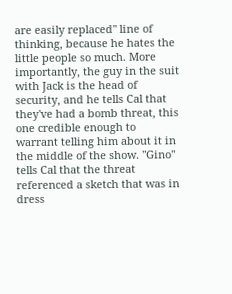are easily replaced" line of thinking, because he hates the little people so much. More importantly, the guy in the suit with Jack is the head of security, and he tells Cal that they've had a bomb threat, this one credible enough to warrant telling him about it in the middle of the show. "Gino" tells Cal that the threat referenced a sketch that was in dress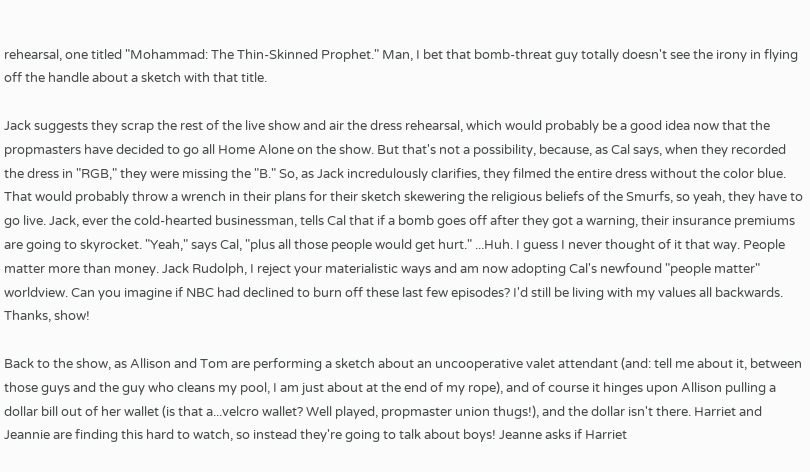rehearsal, one titled "Mohammad: The Thin-Skinned Prophet." Man, I bet that bomb-threat guy totally doesn't see the irony in flying off the handle about a sketch with that title.

Jack suggests they scrap the rest of the live show and air the dress rehearsal, which would probably be a good idea now that the propmasters have decided to go all Home Alone on the show. But that's not a possibility, because, as Cal says, when they recorded the dress in "RGB," they were missing the "B." So, as Jack incredulously clarifies, they filmed the entire dress without the color blue. That would probably throw a wrench in their plans for their sketch skewering the religious beliefs of the Smurfs, so yeah, they have to go live. Jack, ever the cold-hearted businessman, tells Cal that if a bomb goes off after they got a warning, their insurance premiums are going to skyrocket. "Yeah," says Cal, "plus all those people would get hurt." ...Huh. I guess I never thought of it that way. People matter more than money. Jack Rudolph, I reject your materialistic ways and am now adopting Cal's newfound "people matter" worldview. Can you imagine if NBC had declined to burn off these last few episodes? I'd still be living with my values all backwards. Thanks, show!

Back to the show, as Allison and Tom are performing a sketch about an uncooperative valet attendant (and: tell me about it, between those guys and the guy who cleans my pool, I am just about at the end of my rope), and of course it hinges upon Allison pulling a dollar bill out of her wallet (is that a...velcro wallet? Well played, propmaster union thugs!), and the dollar isn't there. Harriet and Jeannie are finding this hard to watch, so instead they're going to talk about boys! Jeanne asks if Harriet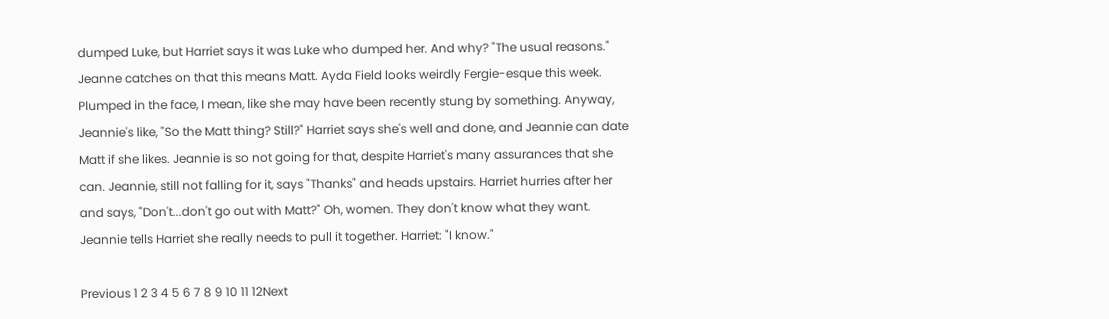dumped Luke, but Harriet says it was Luke who dumped her. And why? "The usual reasons." Jeanne catches on that this means Matt. Ayda Field looks weirdly Fergie-esque this week. Plumped in the face, I mean, like she may have been recently stung by something. Anyway, Jeannie's like, "So the Matt thing? Still?" Harriet says she's well and done, and Jeannie can date Matt if she likes. Jeannie is so not going for that, despite Harriet's many assurances that she can. Jeannie, still not falling for it, says "Thanks" and heads upstairs. Harriet hurries after her and says, "Don't...don't go out with Matt?" Oh, women. They don't know what they want. Jeannie tells Harriet she really needs to pull it together. Harriet: "I know."

Previous 1 2 3 4 5 6 7 8 9 10 11 12Next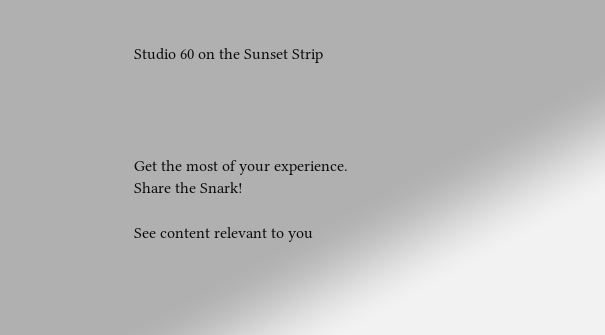Studio 60 on the Sunset Strip




Get the most of your experience.
Share the Snark!

See content relevant to you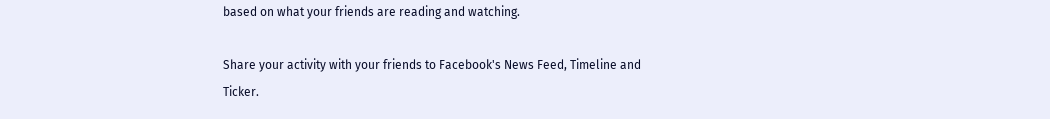based on what your friends are reading and watching.

Share your activity with your friends to Facebook's News Feed, Timeline and Ticker.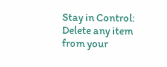Stay in Control: Delete any item from your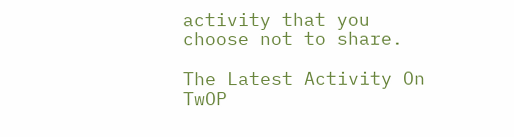activity that you choose not to share.

The Latest Activity On TwOP